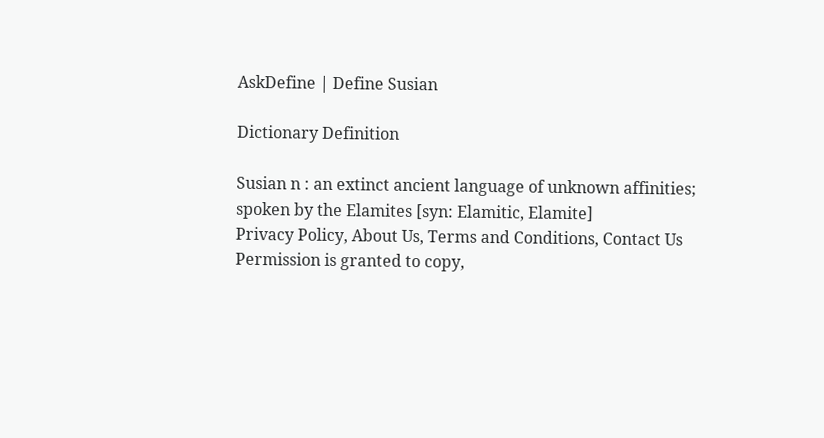AskDefine | Define Susian

Dictionary Definition

Susian n : an extinct ancient language of unknown affinities; spoken by the Elamites [syn: Elamitic, Elamite]
Privacy Policy, About Us, Terms and Conditions, Contact Us
Permission is granted to copy,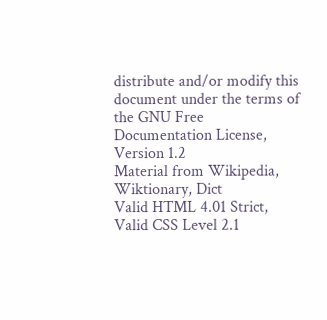distribute and/or modify this document under the terms of the GNU Free Documentation License, Version 1.2
Material from Wikipedia, Wiktionary, Dict
Valid HTML 4.01 Strict, Valid CSS Level 2.1